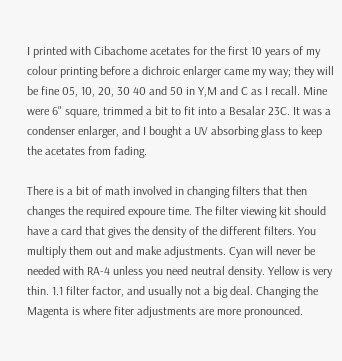I printed with Cibachome acetates for the first 10 years of my colour printing before a dichroic enlarger came my way; they will be fine 05, 10, 20, 30 40 and 50 in Y,M and C as I recall. Mine were 6" square, trimmed a bit to fit into a Besalar 23C. It was a condenser enlarger, and I bought a UV absorbing glass to keep the acetates from fading.

There is a bit of math involved in changing filters that then changes the required expoure time. The filter viewing kit should have a card that gives the density of the different filters. You multiply them out and make adjustments. Cyan will never be needed with RA-4 unless you need neutral density. Yellow is very thin. 1.1 filter factor, and usually not a big deal. Changing the Magenta is where fiter adjustments are more pronounced.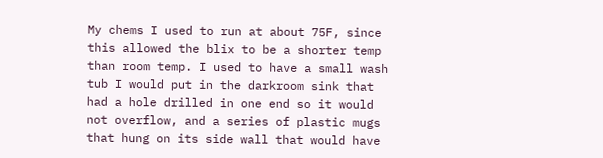My chems I used to run at about 75F, since this allowed the blix to be a shorter temp than room temp. I used to have a small wash tub I would put in the darkroom sink that had a hole drilled in one end so it would not overflow, and a series of plastic mugs that hung on its side wall that would have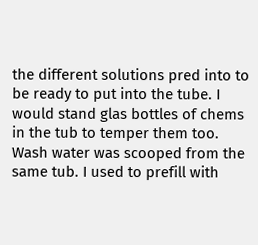the different solutions pred into to be ready to put into the tube. I would stand glas bottles of chems in the tub to temper them too. Wash water was scooped from the same tub. I used to prefill with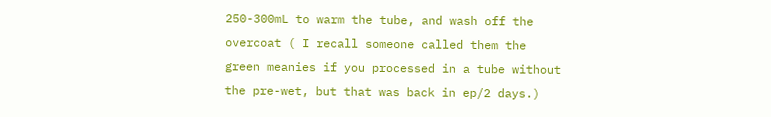250-300mL to warm the tube, and wash off the overcoat ( I recall someone called them the green meanies if you processed in a tube without the pre-wet, but that was back in ep/2 days.)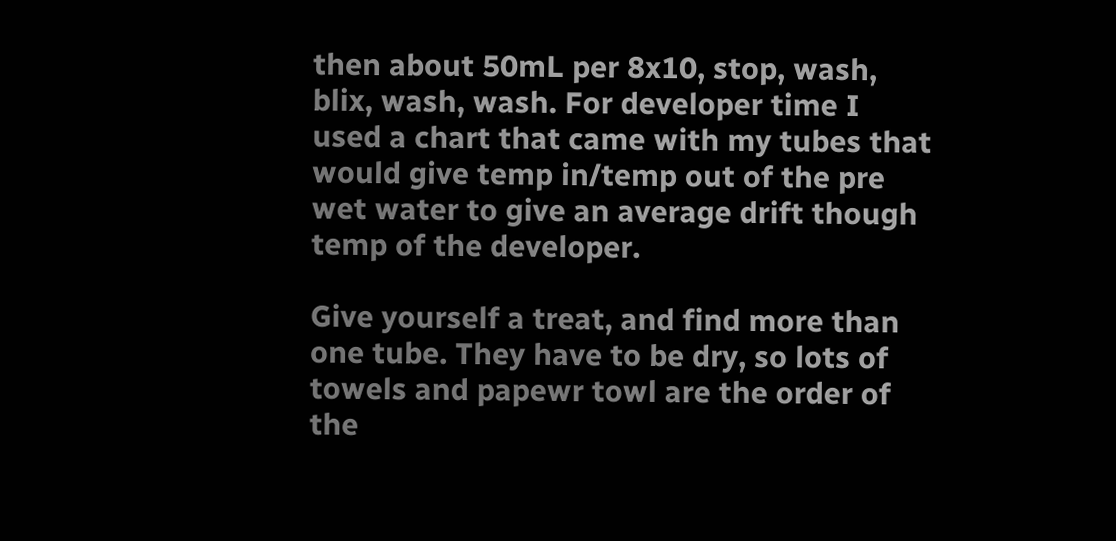then about 50mL per 8x10, stop, wash, blix, wash, wash. For developer time I used a chart that came with my tubes that would give temp in/temp out of the pre wet water to give an average drift though temp of the developer.

Give yourself a treat, and find more than one tube. They have to be dry, so lots of towels and papewr towl are the order of the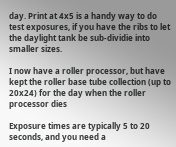day. Print at 4x5 is a handy way to do test exposures, if you have the ribs to let the daylight tank be sub-dividie into smaller sizes.

I now have a roller processor, but have kept the roller base tube collection (up to 20x24) for the day when the roller processor dies

Exposure times are typically 5 to 20 seconds, and you need a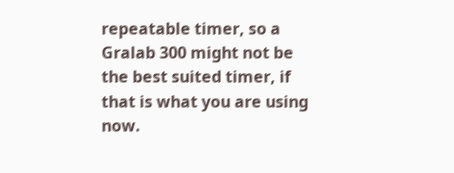repeatable timer, so a Gralab 300 might not be the best suited timer, if that is what you are using now.